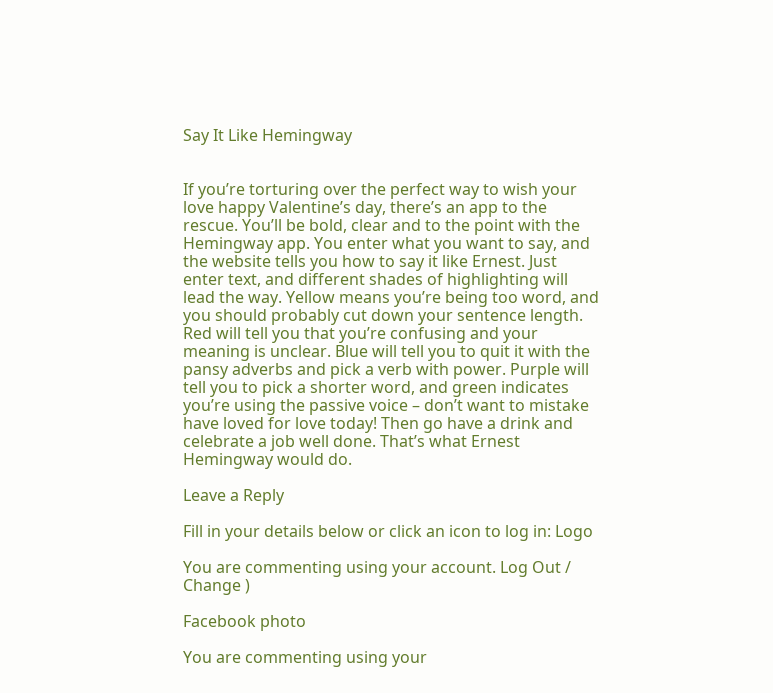Say It Like Hemingway


If you’re torturing over the perfect way to wish your love happy Valentine’s day, there’s an app to the rescue. You’ll be bold, clear and to the point with the Hemingway app. You enter what you want to say, and the website tells you how to say it like Ernest. Just enter text, and different shades of highlighting will lead the way. Yellow means you’re being too word, and you should probably cut down your sentence length. Red will tell you that you’re confusing and your meaning is unclear. Blue will tell you to quit it with the pansy adverbs and pick a verb with power. Purple will tell you to pick a shorter word, and green indicates you’re using the passive voice – don’t want to mistake have loved for love today! Then go have a drink and celebrate a job well done. That’s what Ernest Hemingway would do.

Leave a Reply

Fill in your details below or click an icon to log in: Logo

You are commenting using your account. Log Out /  Change )

Facebook photo

You are commenting using your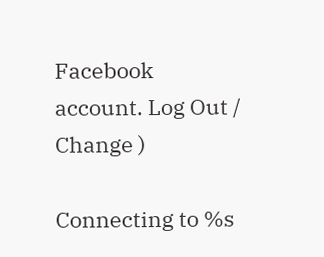Facebook account. Log Out /  Change )

Connecting to %s